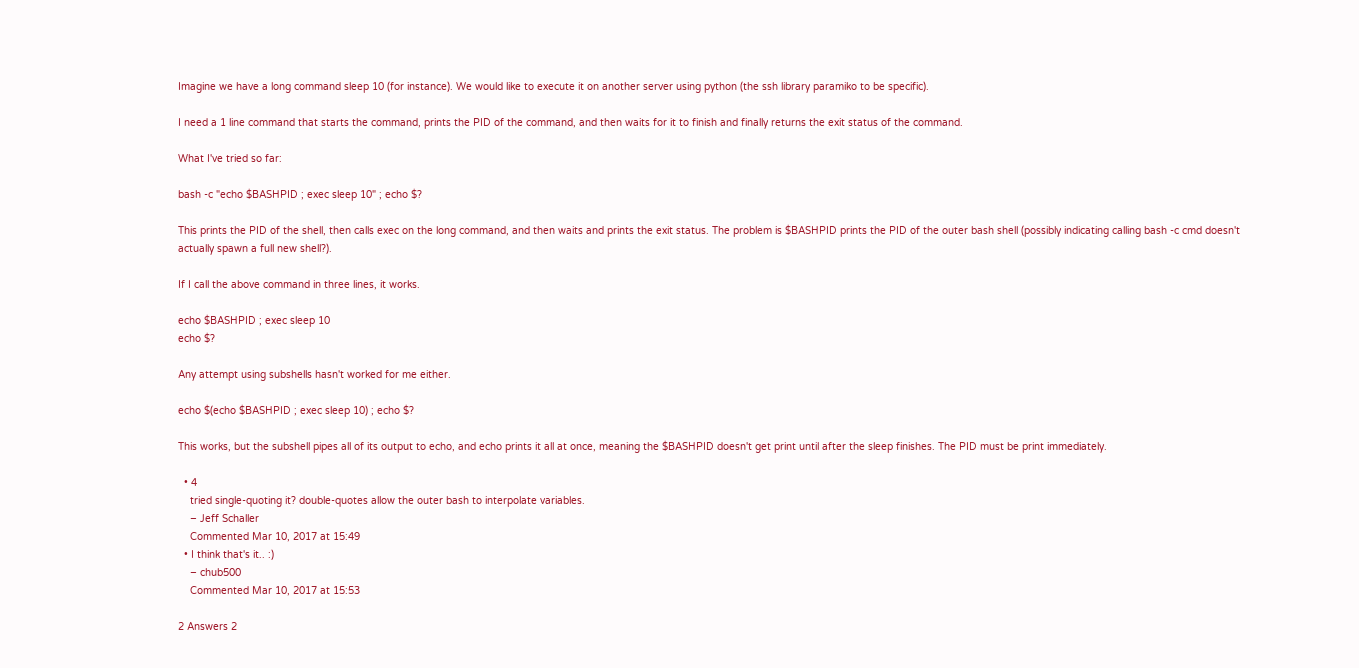Imagine we have a long command sleep 10 (for instance). We would like to execute it on another server using python (the ssh library paramiko to be specific).

I need a 1 line command that starts the command, prints the PID of the command, and then waits for it to finish and finally returns the exit status of the command.

What I've tried so far:

bash -c "echo $BASHPID ; exec sleep 10" ; echo $?

This prints the PID of the shell, then calls exec on the long command, and then waits and prints the exit status. The problem is $BASHPID prints the PID of the outer bash shell (possibly indicating calling bash -c cmd doesn't actually spawn a full new shell?).

If I call the above command in three lines, it works.

echo $BASHPID ; exec sleep 10
echo $?

Any attempt using subshells hasn't worked for me either.

echo $(echo $BASHPID ; exec sleep 10) ; echo $?

This works, but the subshell pipes all of its output to echo, and echo prints it all at once, meaning the $BASHPID doesn't get print until after the sleep finishes. The PID must be print immediately.

  • 4
    tried single-quoting it? double-quotes allow the outer bash to interpolate variables.
    – Jeff Schaller
    Commented Mar 10, 2017 at 15:49
  • I think that's it.. :)
    – chub500
    Commented Mar 10, 2017 at 15:53

2 Answers 2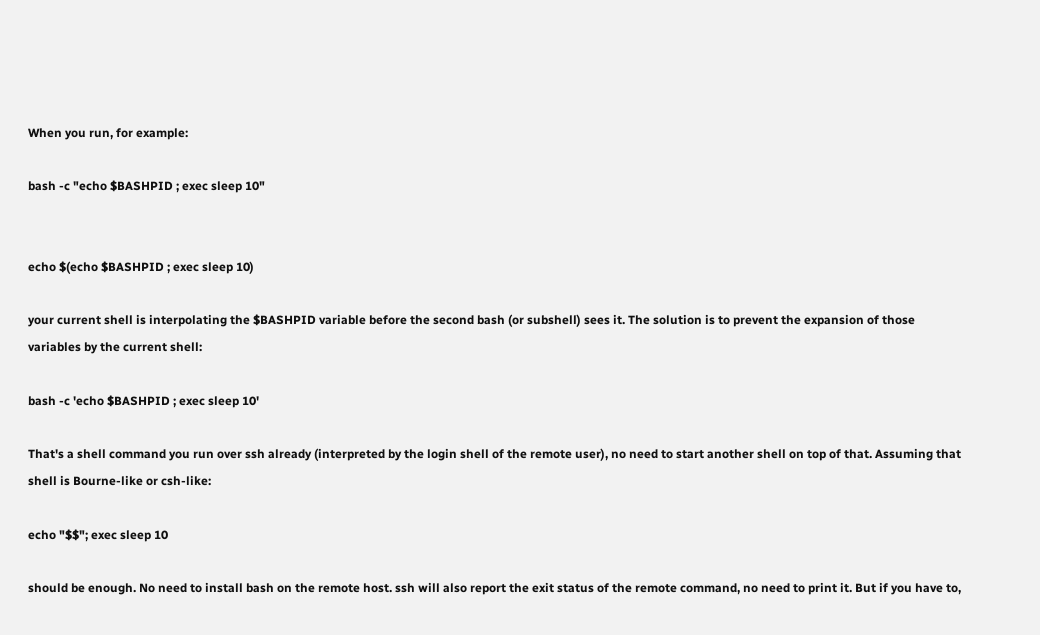When you run, for example:

bash -c "echo $BASHPID ; exec sleep 10"


echo $(echo $BASHPID ; exec sleep 10)

your current shell is interpolating the $BASHPID variable before the second bash (or subshell) sees it. The solution is to prevent the expansion of those variables by the current shell:

bash -c 'echo $BASHPID ; exec sleep 10'

That's a shell command you run over ssh already (interpreted by the login shell of the remote user), no need to start another shell on top of that. Assuming that shell is Bourne-like or csh-like:

echo "$$"; exec sleep 10

should be enough. No need to install bash on the remote host. ssh will also report the exit status of the remote command, no need to print it. But if you have to,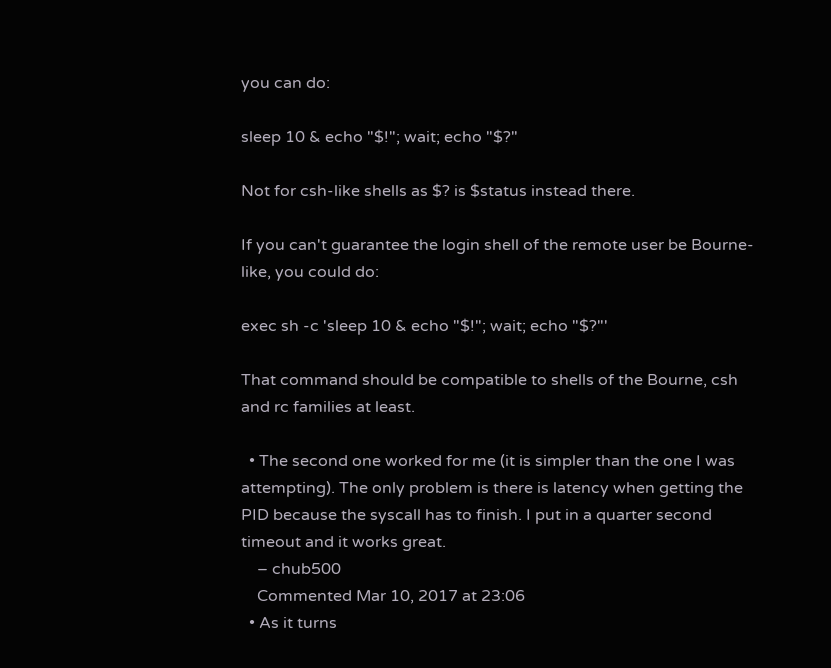you can do:

sleep 10 & echo "$!"; wait; echo "$?"

Not for csh-like shells as $? is $status instead there.

If you can't guarantee the login shell of the remote user be Bourne-like, you could do:

exec sh -c 'sleep 10 & echo "$!"; wait; echo "$?"'

That command should be compatible to shells of the Bourne, csh and rc families at least.

  • The second one worked for me (it is simpler than the one I was attempting). The only problem is there is latency when getting the PID because the syscall has to finish. I put in a quarter second timeout and it works great.
    – chub500
    Commented Mar 10, 2017 at 23:06
  • As it turns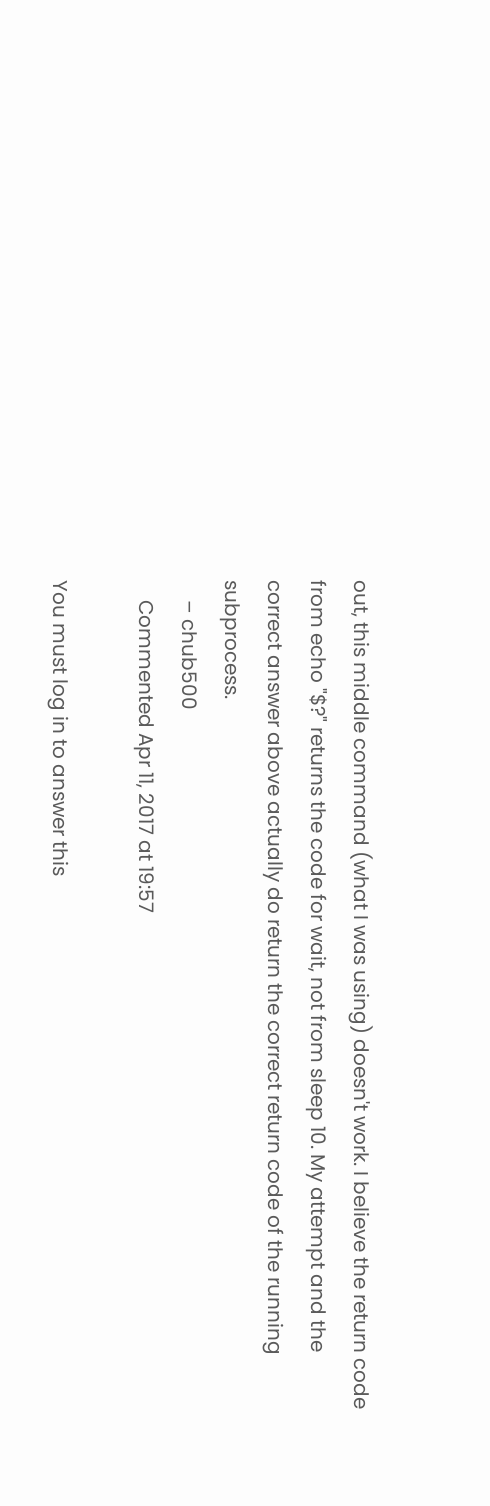out, this middle command (what I was using) doesn't work. I believe the return code from echo "$?" returns the code for wait, not from sleep 10. My attempt and the correct answer above actually do return the correct return code of the running subprocess.
    – chub500
    Commented Apr 11, 2017 at 19:57

You must log in to answer this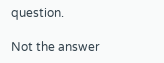question.

Not the answer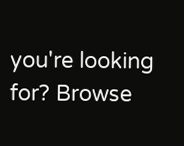you're looking for? Browse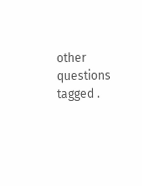other questions tagged .